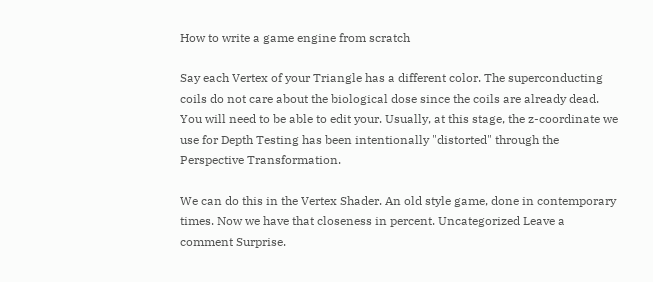How to write a game engine from scratch

Say each Vertex of your Triangle has a different color. The superconducting coils do not care about the biological dose since the coils are already dead. You will need to be able to edit your. Usually, at this stage, the z-coordinate we use for Depth Testing has been intentionally "distorted" through the Perspective Transformation.

We can do this in the Vertex Shader. An old style game, done in contemporary times. Now we have that closeness in percent. Uncategorized Leave a comment Surprise.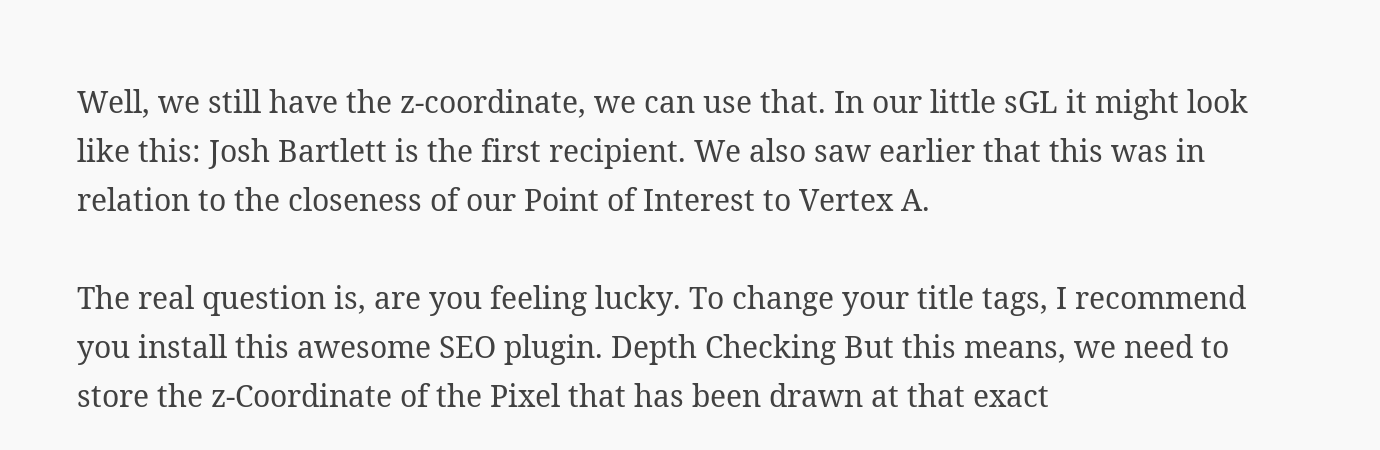Well, we still have the z-coordinate, we can use that. In our little sGL it might look like this: Josh Bartlett is the first recipient. We also saw earlier that this was in relation to the closeness of our Point of Interest to Vertex A.

The real question is, are you feeling lucky. To change your title tags, I recommend you install this awesome SEO plugin. Depth Checking But this means, we need to store the z-Coordinate of the Pixel that has been drawn at that exact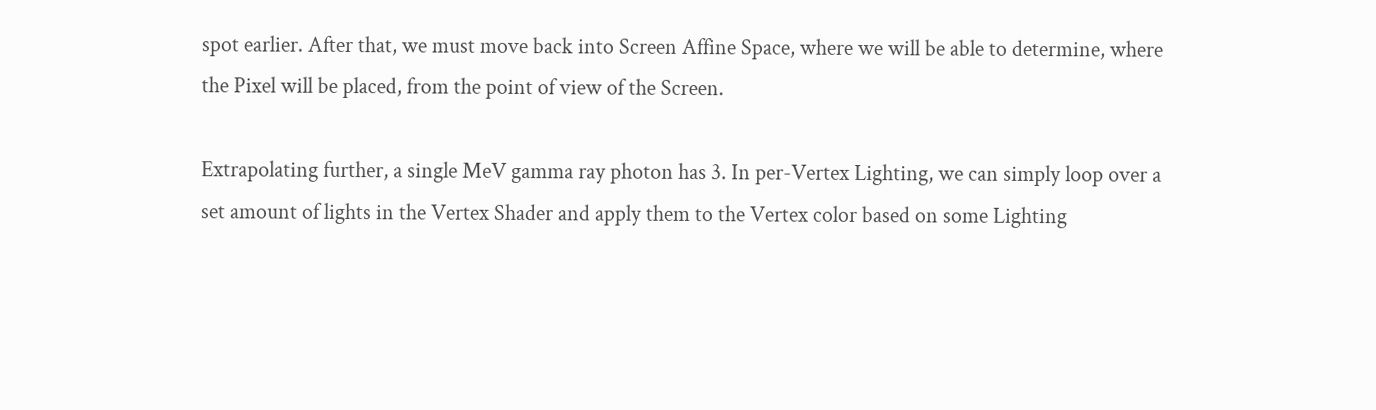spot earlier. After that, we must move back into Screen Affine Space, where we will be able to determine, where the Pixel will be placed, from the point of view of the Screen.

Extrapolating further, a single MeV gamma ray photon has 3. In per-Vertex Lighting, we can simply loop over a set amount of lights in the Vertex Shader and apply them to the Vertex color based on some Lighting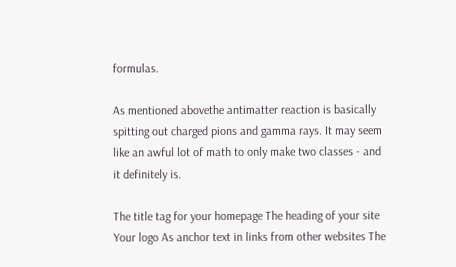formulas.

As mentioned abovethe antimatter reaction is basically spitting out charged pions and gamma rays. It may seem like an awful lot of math to only make two classes - and it definitely is.

The title tag for your homepage The heading of your site Your logo As anchor text in links from other websites The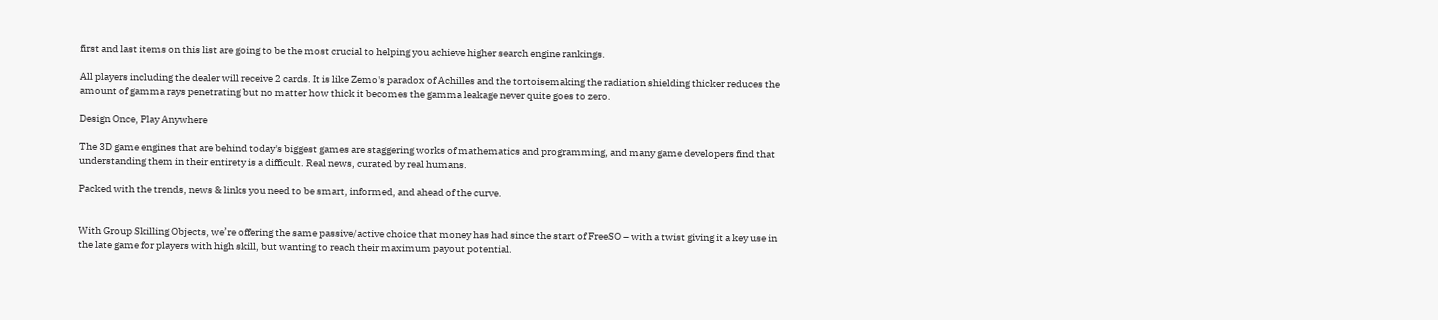first and last items on this list are going to be the most crucial to helping you achieve higher search engine rankings.

All players including the dealer will receive 2 cards. It is like Zemo's paradox of Achilles and the tortoisemaking the radiation shielding thicker reduces the amount of gamma rays penetrating but no matter how thick it becomes the gamma leakage never quite goes to zero.

Design Once, Play Anywhere

The 3D game engines that are behind today's biggest games are staggering works of mathematics and programming, and many game developers find that understanding them in their entirety is a difficult. Real news, curated by real humans.

Packed with the trends, news & links you need to be smart, informed, and ahead of the curve.


With Group Skilling Objects, we’re offering the same passive/active choice that money has had since the start of FreeSO – with a twist giving it a key use in the late game for players with high skill, but wanting to reach their maximum payout potential.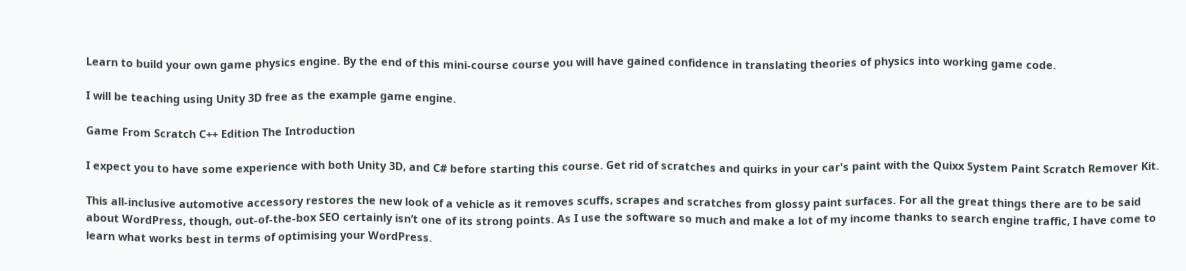Learn to build your own game physics engine. By the end of this mini-course course you will have gained confidence in translating theories of physics into working game code.

I will be teaching using Unity 3D free as the example game engine.

Game From Scratch C++ Edition The Introduction

I expect you to have some experience with both Unity 3D, and C# before starting this course. Get rid of scratches and quirks in your car's paint with the Quixx System Paint Scratch Remover Kit.

This all-inclusive automotive accessory restores the new look of a vehicle as it removes scuffs, scrapes and scratches from glossy paint surfaces. For all the great things there are to be said about WordPress, though, out-of-the-box SEO certainly isn’t one of its strong points. As I use the software so much and make a lot of my income thanks to search engine traffic, I have come to learn what works best in terms of optimising your WordPress.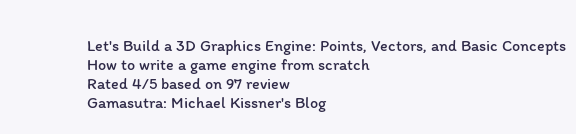Let's Build a 3D Graphics Engine: Points, Vectors, and Basic Concepts How to write a game engine from scratch
Rated 4/5 based on 97 review
Gamasutra: Michael Kissner's Blog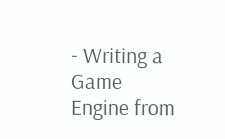- Writing a Game Engine from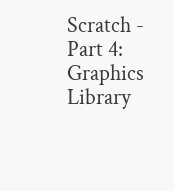Scratch - Part 4: Graphics Library